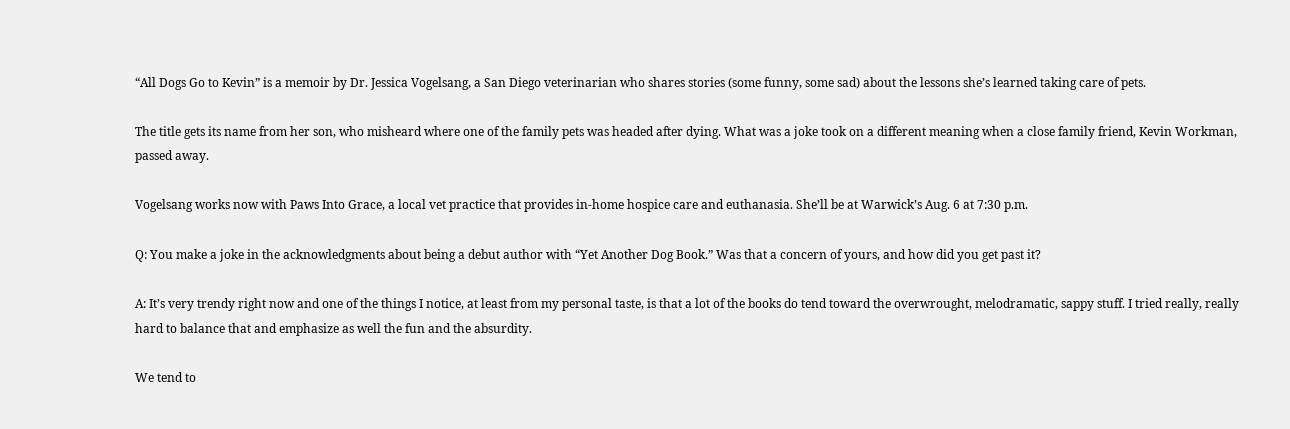“All Dogs Go to Kevin” is a memoir by Dr. Jessica Vogelsang, a San Diego veterinarian who shares stories (some funny, some sad) about the lessons she’s learned taking care of pets.

The title gets its name from her son, who misheard where one of the family pets was headed after dying. What was a joke took on a different meaning when a close family friend, Kevin Workman, passed away.

Vogelsang works now with Paws Into Grace, a local vet practice that provides in-home hospice care and euthanasia. She’ll be at Warwick’s Aug. 6 at 7:30 p.m.

Q: You make a joke in the acknowledgments about being a debut author with “Yet Another Dog Book.” Was that a concern of yours, and how did you get past it?

A: It’s very trendy right now and one of the things I notice, at least from my personal taste, is that a lot of the books do tend toward the overwrought, melodramatic, sappy stuff. I tried really, really hard to balance that and emphasize as well the fun and the absurdity.

We tend to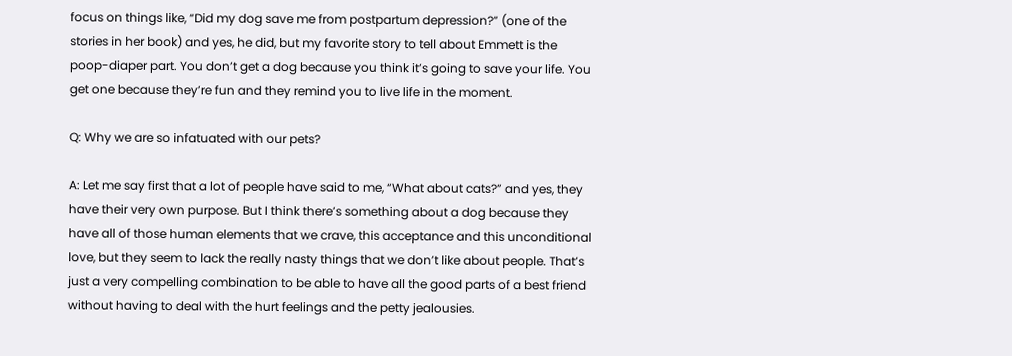focus on things like, “Did my dog save me from postpartum depression?” (one of the stories in her book) and yes, he did, but my favorite story to tell about Emmett is the poop-diaper part. You don’t get a dog because you think it’s going to save your life. You get one because they’re fun and they remind you to live life in the moment.

Q: Why we are so infatuated with our pets?

A: Let me say first that a lot of people have said to me, “What about cats?” and yes, they have their very own purpose. But I think there’s something about a dog because they have all of those human elements that we crave, this acceptance and this unconditional love, but they seem to lack the really nasty things that we don’t like about people. That’s just a very compelling combination to be able to have all the good parts of a best friend without having to deal with the hurt feelings and the petty jealousies.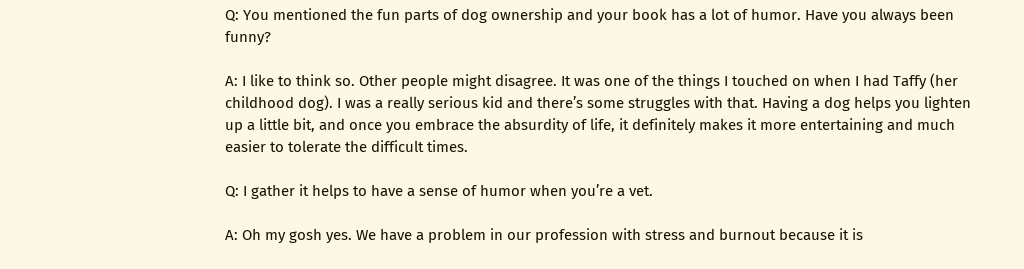Q: You mentioned the fun parts of dog ownership and your book has a lot of humor. Have you always been funny?

A: I like to think so. Other people might disagree. It was one of the things I touched on when I had Taffy (her childhood dog). I was a really serious kid and there’s some struggles with that. Having a dog helps you lighten up a little bit, and once you embrace the absurdity of life, it definitely makes it more entertaining and much easier to tolerate the difficult times.

Q: I gather it helps to have a sense of humor when you’re a vet.

A: Oh my gosh yes. We have a problem in our profession with stress and burnout because it is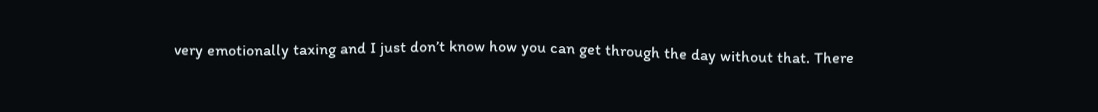very emotionally taxing and I just don’t know how you can get through the day without that. There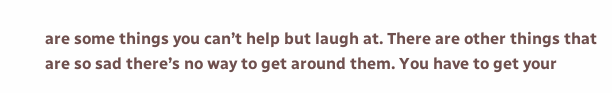are some things you can’t help but laugh at. There are other things that are so sad there’s no way to get around them. You have to get your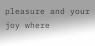pleasure and your joy where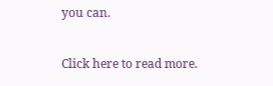you can.

Click here to read more.